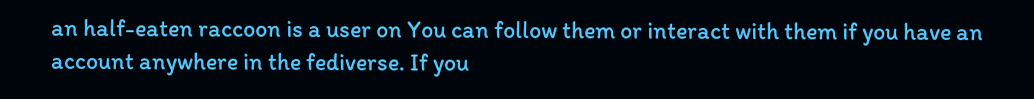an half-eaten raccoon is a user on You can follow them or interact with them if you have an account anywhere in the fediverse. If you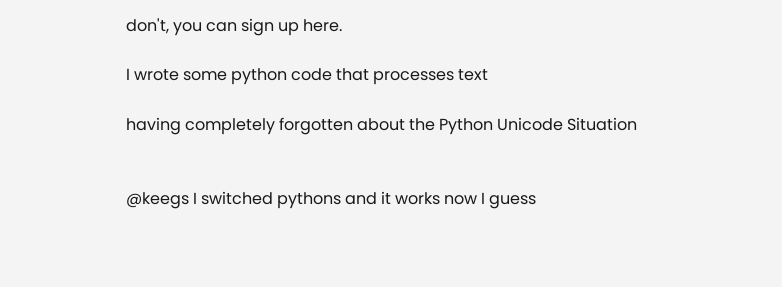don't, you can sign up here.

I wrote some python code that processes text

having completely forgotten about the Python Unicode Situation


@keegs I switched pythons and it works now I guess